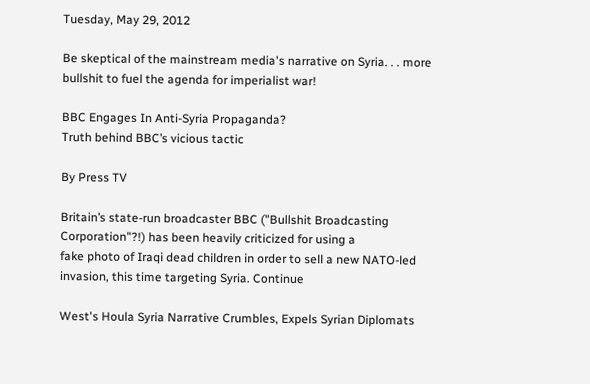Tuesday, May 29, 2012

Be skeptical of the mainstream media's narrative on Syria. . . more bullshit to fuel the agenda for imperialist war!

BBC Engages In Anti-Syria Propaganda?
Truth behind BBC’s vicious tactic

By Press TV

Britain’s state-run broadcaster BBC ("Bullshit Broadcasting Corporation"?!) has been heavily criticized for using a
fake photo of Iraqi dead children in order to sell a new NATO-led invasion, this time targeting Syria. Continue

West's Houla Syria Narrative Crumbles, Expels Syrian Diplomats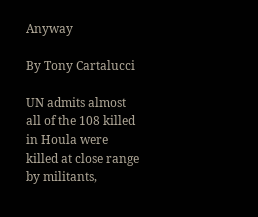Anyway

By Tony Cartalucci

UN admits almost all of the 108 killed in Houla were killed at close range by militants,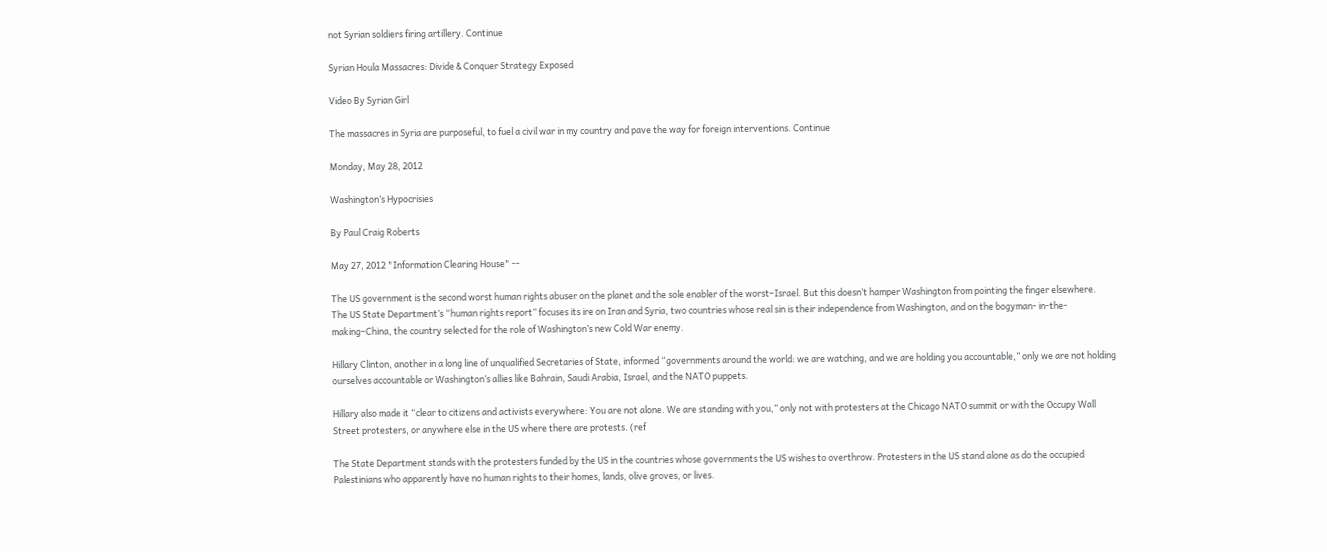not Syrian soldiers firing artillery. Continue

Syrian Houla Massacres: Divide & Conquer Strategy Exposed

Video By Syrian Girl

The massacres in Syria are purposeful, to fuel a civil war in my country and pave the way for foreign interventions. Continue

Monday, May 28, 2012

Washington’s Hypocrisies

By Paul Craig Roberts

May 27, 2012 "Information Clearing House" --

The US government is the second worst human rights abuser on the planet and the sole enabler of the worst–Israel. But this doesn’t hamper Washington from pointing the finger elsewhere.
The US State Department’s “human rights report” focuses its ire on Iran and Syria, two countries whose real sin is their independence from Washington, and on the bogyman- in-the-making–China, the country selected for the role of Washington’s new Cold War enemy.

Hillary Clinton, another in a long line of unqualified Secretaries of State, informed “governments around the world: we are watching, and we are holding you accountable,” only we are not holding ourselves accountable or Washington’s allies like Bahrain, Saudi Arabia, Israel, and the NATO puppets.

Hillary also made it “clear to citizens and activists everywhere: You are not alone. We are standing with you,” only not with protesters at the Chicago NATO summit or with the Occupy Wall Street protesters, or anywhere else in the US where there are protests. (ref

The State Department stands with the protesters funded by the US in the countries whose governments the US wishes to overthrow. Protesters in the US stand alone as do the occupied Palestinians who apparently have no human rights to their homes, lands, olive groves, or lives.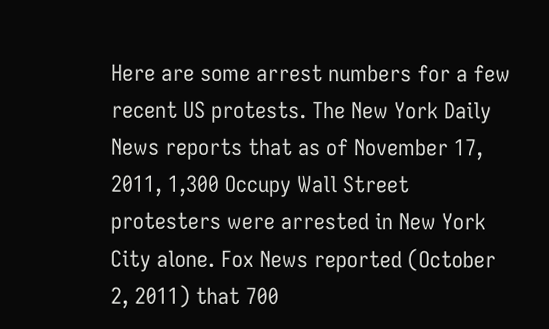Here are some arrest numbers for a few recent US protests. The New York Daily News reports that as of November 17, 2011, 1,300 Occupy Wall Street protesters were arrested in New York City alone. Fox News reported (October 2, 2011) that 700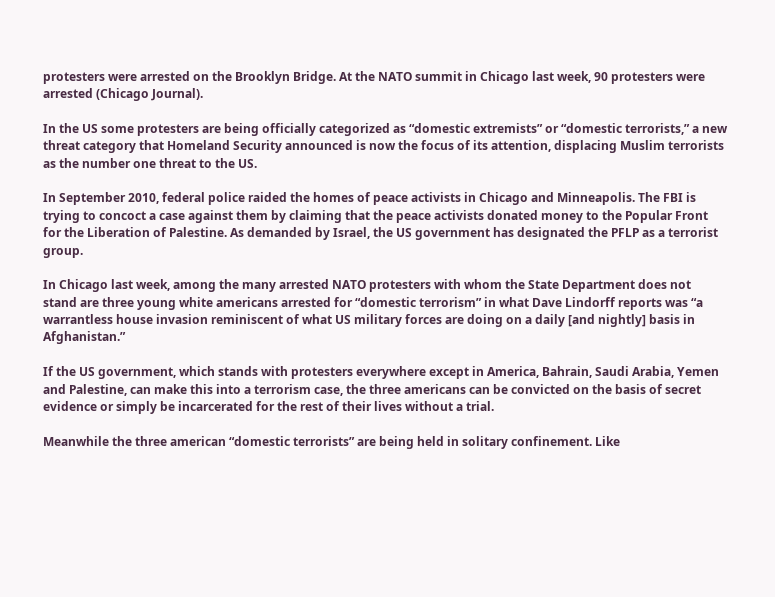protesters were arrested on the Brooklyn Bridge. At the NATO summit in Chicago last week, 90 protesters were arrested (Chicago Journal).

In the US some protesters are being officially categorized as “domestic extremists” or “domestic terrorists,” a new threat category that Homeland Security announced is now the focus of its attention, displacing Muslim terrorists as the number one threat to the US.

In September 2010, federal police raided the homes of peace activists in Chicago and Minneapolis. The FBI is trying to concoct a case against them by claiming that the peace activists donated money to the Popular Front for the Liberation of Palestine. As demanded by Israel, the US government has designated the PFLP as a terrorist group.

In Chicago last week, among the many arrested NATO protesters with whom the State Department does not stand are three young white americans arrested for “domestic terrorism” in what Dave Lindorff reports was “a warrantless house invasion reminiscent of what US military forces are doing on a daily [and nightly] basis in Afghanistan.”

If the US government, which stands with protesters everywhere except in America, Bahrain, Saudi Arabia, Yemen and Palestine, can make this into a terrorism case, the three americans can be convicted on the basis of secret evidence or simply be incarcerated for the rest of their lives without a trial.

Meanwhile the three american “domestic terrorists” are being held in solitary confinement. Like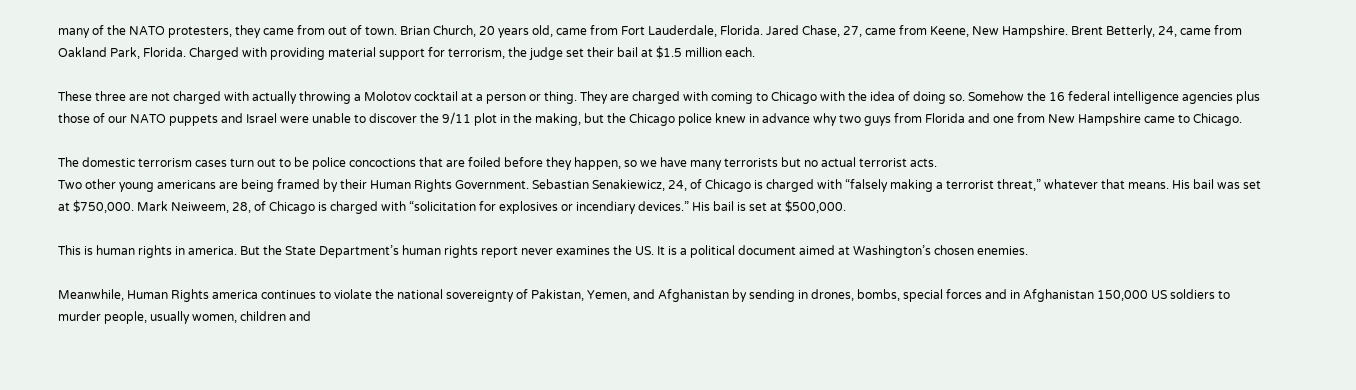many of the NATO protesters, they came from out of town. Brian Church, 20 years old, came from Fort Lauderdale, Florida. Jared Chase, 27, came from Keene, New Hampshire. Brent Betterly, 24, came from Oakland Park, Florida. Charged with providing material support for terrorism, the judge set their bail at $1.5 million each.

These three are not charged with actually throwing a Molotov cocktail at a person or thing. They are charged with coming to Chicago with the idea of doing so. Somehow the 16 federal intelligence agencies plus those of our NATO puppets and Israel were unable to discover the 9/11 plot in the making, but the Chicago police knew in advance why two guys from Florida and one from New Hampshire came to Chicago.

The domestic terrorism cases turn out to be police concoctions that are foiled before they happen, so we have many terrorists but no actual terrorist acts.
Two other young americans are being framed by their Human Rights Government. Sebastian Senakiewicz, 24, of Chicago is charged with “falsely making a terrorist threat,” whatever that means. His bail was set at $750,000. Mark Neiweem, 28, of Chicago is charged with “solicitation for explosives or incendiary devices.” His bail is set at $500,000.

This is human rights in america. But the State Department’s human rights report never examines the US. It is a political document aimed at Washington’s chosen enemies.

Meanwhile, Human Rights america continues to violate the national sovereignty of Pakistan, Yemen, and Afghanistan by sending in drones, bombs, special forces and in Afghanistan 150,000 US soldiers to murder people, usually women, children and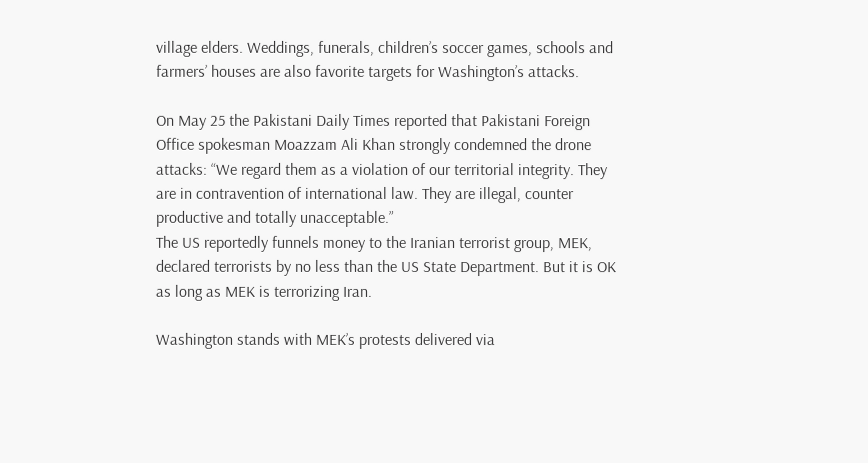village elders. Weddings, funerals, children’s soccer games, schools and farmers’ houses are also favorite targets for Washington’s attacks.

On May 25 the Pakistani Daily Times reported that Pakistani Foreign Office spokesman Moazzam Ali Khan strongly condemned the drone attacks: “We regard them as a violation of our territorial integrity. They are in contravention of international law. They are illegal, counter productive and totally unacceptable.”
The US reportedly funnels money to the Iranian terrorist group, MEK, declared terrorists by no less than the US State Department. But it is OK as long as MEK is terrorizing Iran.

Washington stands with MEK’s protests delivered via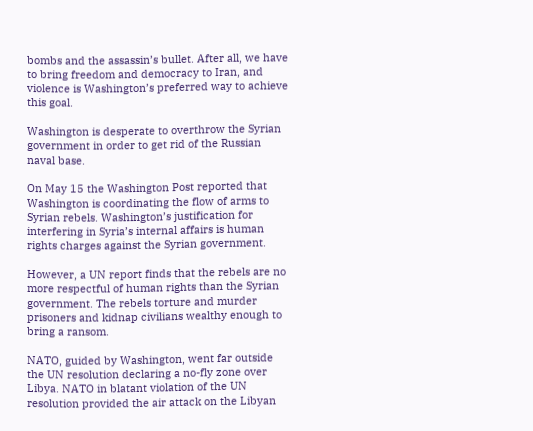bombs and the assassin’s bullet. After all, we have to bring freedom and democracy to Iran, and violence is Washington’s preferred way to achieve this goal.

Washington is desperate to overthrow the Syrian government in order to get rid of the Russian naval base.

On May 15 the Washington Post reported that Washington is coordinating the flow of arms to Syrian rebels. Washington’s justification for interfering in Syria’s internal affairs is human rights charges against the Syrian government.

However, a UN report finds that the rebels are no more respectful of human rights than the Syrian government. The rebels torture and murder prisoners and kidnap civilians wealthy enough to bring a ransom.

NATO, guided by Washington, went far outside the UN resolution declaring a no-fly zone over Libya. NATO in blatant violation of the UN resolution provided the air attack on the Libyan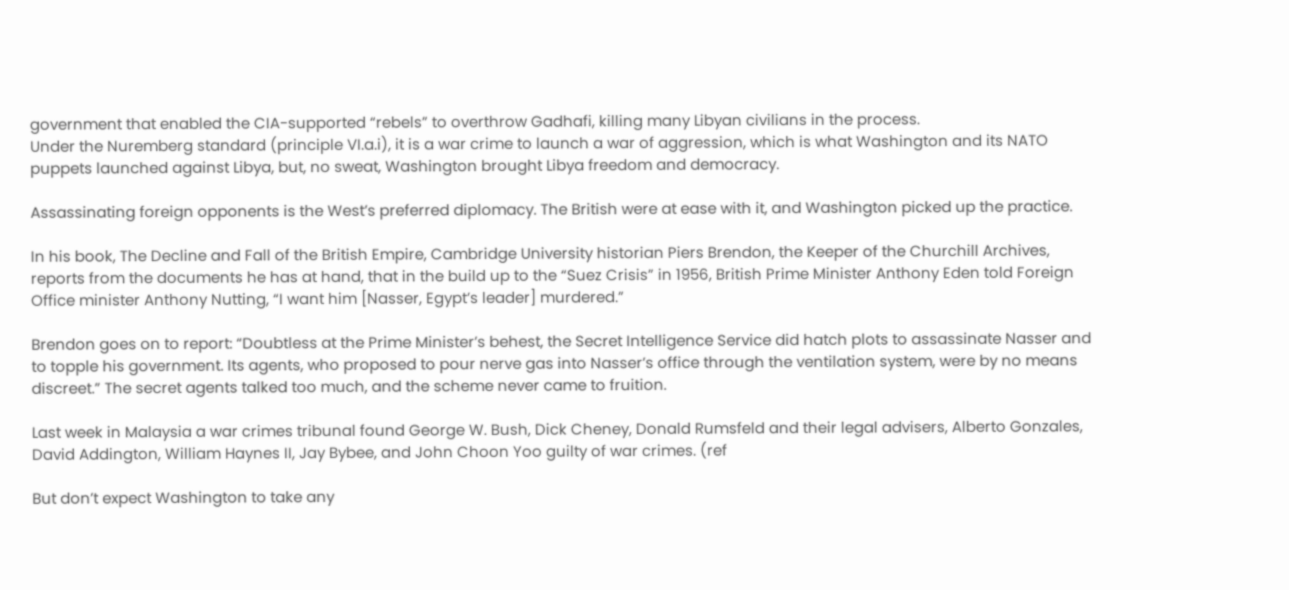government that enabled the CIA-supported “rebels” to overthrow Gadhafi, killing many Libyan civilians in the process.
Under the Nuremberg standard (principle VI.a.i), it is a war crime to launch a war of aggression, which is what Washington and its NATO puppets launched against Libya, but, no sweat, Washington brought Libya freedom and democracy.

Assassinating foreign opponents is the West’s preferred diplomacy. The British were at ease with it, and Washington picked up the practice.

In his book, The Decline and Fall of the British Empire, Cambridge University historian Piers Brendon, the Keeper of the Churchill Archives, reports from the documents he has at hand, that in the build up to the “Suez Crisis” in 1956, British Prime Minister Anthony Eden told Foreign Office minister Anthony Nutting, “I want him [Nasser, Egypt’s leader] murdered.”

Brendon goes on to report: “Doubtless at the Prime Minister’s behest, the Secret Intelligence Service did hatch plots to assassinate Nasser and to topple his government. Its agents, who proposed to pour nerve gas into Nasser’s office through the ventilation system, were by no means discreet.” The secret agents talked too much, and the scheme never came to fruition.

Last week in Malaysia a war crimes tribunal found George W. Bush, Dick Cheney, Donald Rumsfeld and their legal advisers, Alberto Gonzales, David Addington, William Haynes II, Jay Bybee, and John Choon Yoo guilty of war crimes. (ref

But don’t expect Washington to take any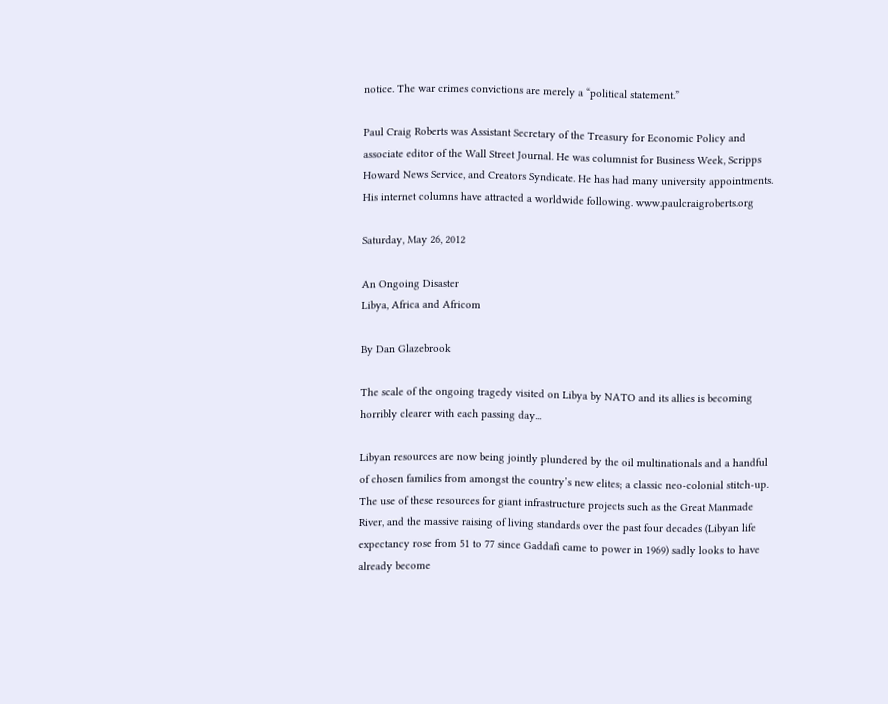notice. The war crimes convictions are merely a “political statement.”

Paul Craig Roberts was Assistant Secretary of the Treasury for Economic Policy and associate editor of the Wall Street Journal. He was columnist for Business Week, Scripps Howard News Service, and Creators Syndicate. He has had many university appointments. His internet columns have attracted a worldwide following. www.paulcraigroberts.org

Saturday, May 26, 2012

An Ongoing Disaster
Libya, Africa and Africom

By Dan Glazebrook

The scale of the ongoing tragedy visited on Libya by NATO and its allies is becoming horribly clearer with each passing day...

Libyan resources are now being jointly plundered by the oil multinationals and a handful of chosen families from amongst the country’s new elites; a classic neo-colonial stitch-up. The use of these resources for giant infrastructure projects such as the Great Manmade River, and the massive raising of living standards over the past four decades (Libyan life expectancy rose from 51 to 77 since Gaddafi came to power in 1969) sadly looks to have already become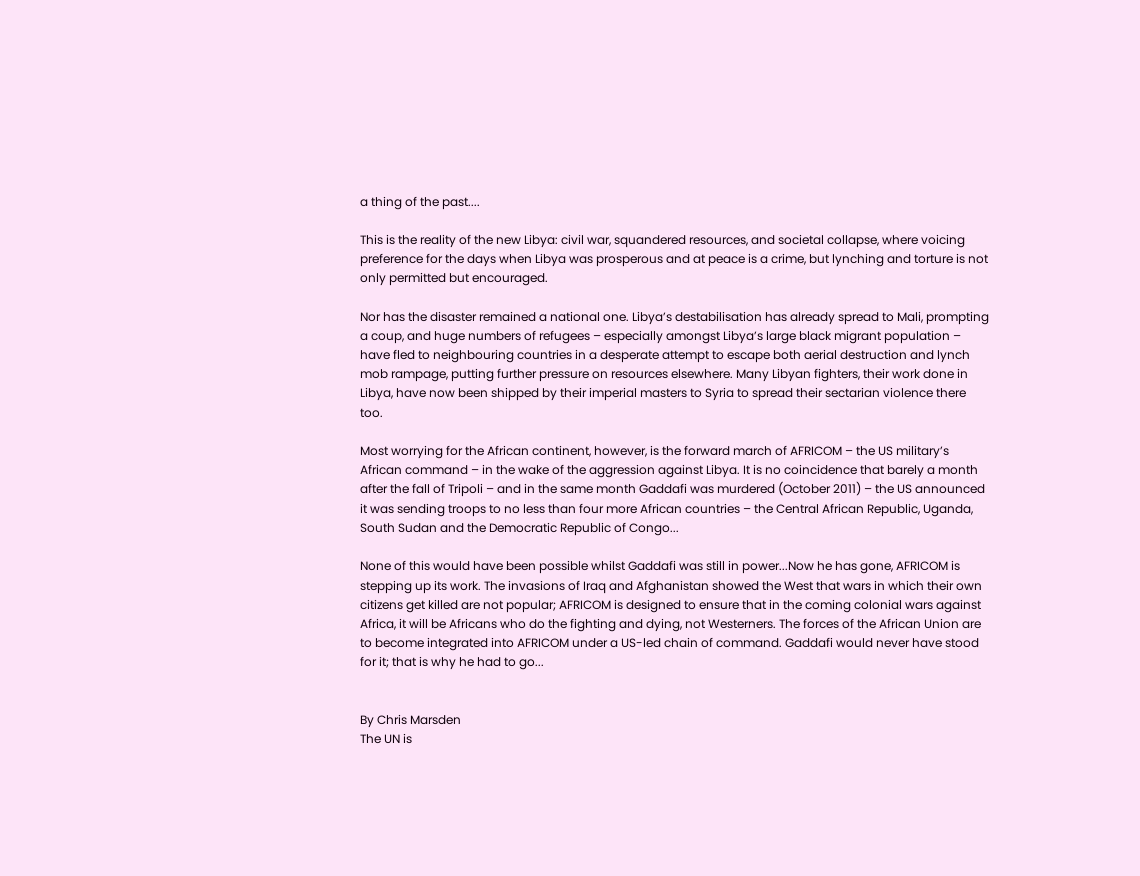a thing of the past....

This is the reality of the new Libya: civil war, squandered resources, and societal collapse, where voicing preference for the days when Libya was prosperous and at peace is a crime, but lynching and torture is not only permitted but encouraged.

Nor has the disaster remained a national one. Libya’s destabilisation has already spread to Mali, prompting a coup, and huge numbers of refugees – especially amongst Libya’s large black migrant population – have fled to neighbouring countries in a desperate attempt to escape both aerial destruction and lynch mob rampage, putting further pressure on resources elsewhere. Many Libyan fighters, their work done in Libya, have now been shipped by their imperial masters to Syria to spread their sectarian violence there too.

Most worrying for the African continent, however, is the forward march of AFRICOM – the US military’s African command – in the wake of the aggression against Libya. It is no coincidence that barely a month after the fall of Tripoli – and in the same month Gaddafi was murdered (October 2011) – the US announced it was sending troops to no less than four more African countries – the Central African Republic, Uganda, South Sudan and the Democratic Republic of Congo...

None of this would have been possible whilst Gaddafi was still in power...Now he has gone, AFRICOM is stepping up its work. The invasions of Iraq and Afghanistan showed the West that wars in which their own citizens get killed are not popular; AFRICOM is designed to ensure that in the coming colonial wars against Africa, it will be Africans who do the fighting and dying, not Westerners. The forces of the African Union are to become integrated into AFRICOM under a US-led chain of command. Gaddafi would never have stood for it; that is why he had to go...


By Chris Marsden
The UN is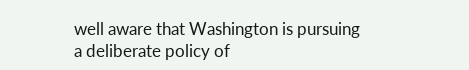well aware that Washington is pursuing a deliberate policy of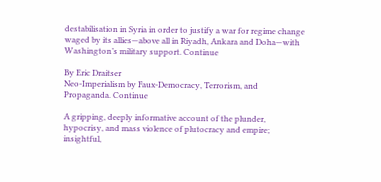destabilisation in Syria in order to justify a war for regime change waged by its allies—above all in Riyadh, Ankara and Doha—with Washington’s military support. Continue

By Eric Draitser
Neo-Imperialism by Faux-Democracy, Terrorism, and Propaganda. Continue

A gripping, deeply informative account of the plunder, hypocrisy, and mass violence of plutocracy and empire; insightful,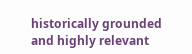historically grounded and highly relevant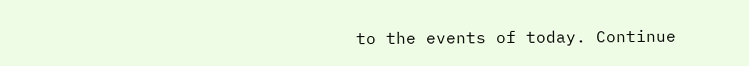to the events of today. Continue